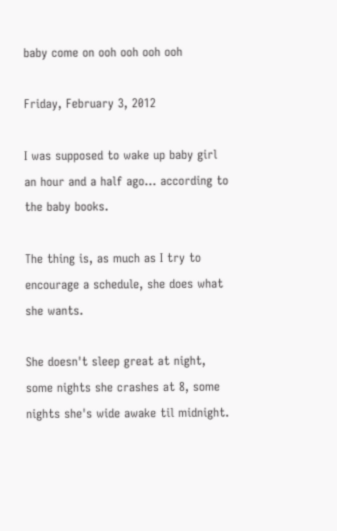baby come on ooh ooh ooh ooh

Friday, February 3, 2012

I was supposed to wake up baby girl an hour and a half ago... according to the baby books.

The thing is, as much as I try to encourage a schedule, she does what she wants.

She doesn't sleep great at night, some nights she crashes at 8, some nights she's wide awake til midnight.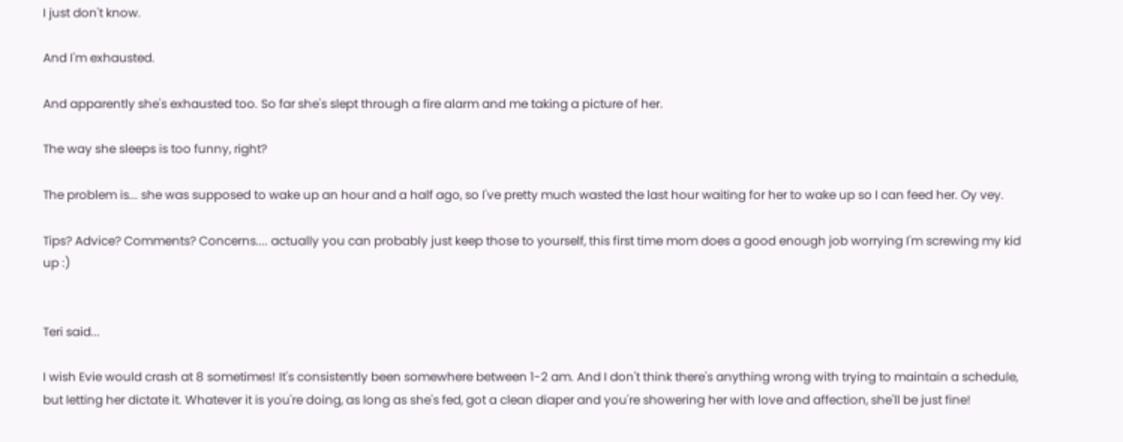I just don't know.

And I'm exhausted.

And apparently she's exhausted too. So far she's slept through a fire alarm and me taking a picture of her.

The way she sleeps is too funny, right?

The problem is... she was supposed to wake up an hour and a half ago, so I've pretty much wasted the last hour waiting for her to wake up so I can feed her. Oy vey.

Tips? Advice? Comments? Concerns.... actually you can probably just keep those to yourself, this first time mom does a good enough job worrying I'm screwing my kid up :)


Teri said...

I wish Evie would crash at 8 sometimes! It's consistently been somewhere between 1-2 am. And I don't think there's anything wrong with trying to maintain a schedule, but letting her dictate it. Whatever it is you're doing, as long as she's fed, got a clean diaper and you're showering her with love and affection, she'll be just fine!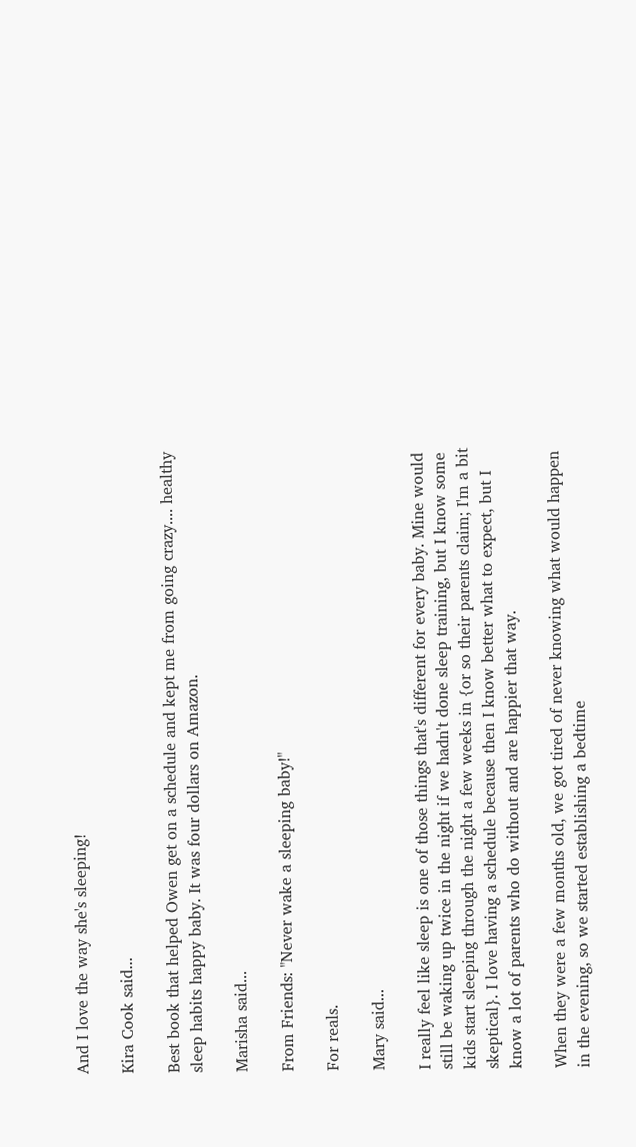And I love the way she's sleeping!

Kira Cook said...

Best book that helped Owen get on a schedule and kept me from going crazy.... healthy sleep habits happy baby. It was four dollars on Amazon.

Marisha said...

From Friends: "Never wake a sleeping baby!"

For reals.

Mary said...

I really feel like sleep is one of those things that's different for every baby. Mine would still be waking up twice in the night if we hadn't done sleep training, but I know some kids start sleeping through the night a few weeks in {or so their parents claim; I'm a bit skeptical}. I love having a schedule because then I know better what to expect, but I know a lot of parents who do without and are happier that way.

When they were a few months old, we got tired of never knowing what would happen in the evening, so we started establishing a bedtime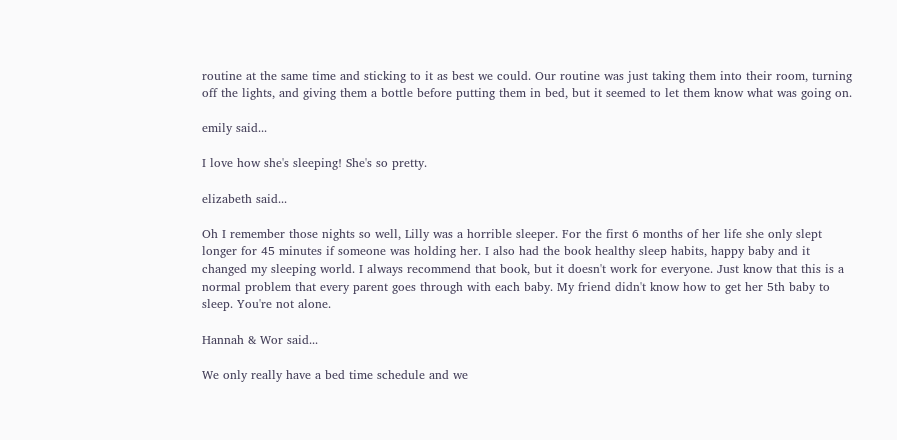routine at the same time and sticking to it as best we could. Our routine was just taking them into their room, turning off the lights, and giving them a bottle before putting them in bed, but it seemed to let them know what was going on.

emily said...

I love how she's sleeping! She's so pretty.

elizabeth said...

Oh I remember those nights so well, Lilly was a horrible sleeper. For the first 6 months of her life she only slept longer for 45 minutes if someone was holding her. I also had the book healthy sleep habits, happy baby and it changed my sleeping world. I always recommend that book, but it doesn't work for everyone. Just know that this is a normal problem that every parent goes through with each baby. My friend didn't know how to get her 5th baby to sleep. You're not alone.

Hannah & Wor said...

We only really have a bed time schedule and we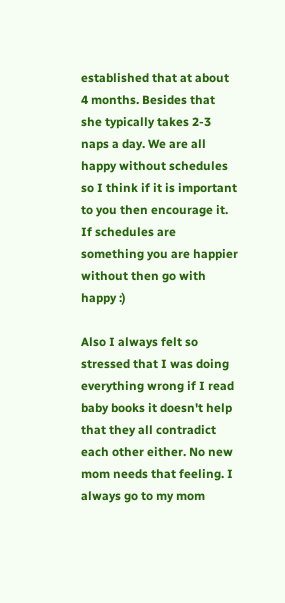established that at about 4 months. Besides that she typically takes 2-3 naps a day. We are all happy without schedules so I think if it is important to you then encourage it. If schedules are something you are happier without then go with happy :)

Also I always felt so stressed that I was doing everything wrong if I read baby books it doesn't help that they all contradict each other either. No new mom needs that feeling. I always go to my mom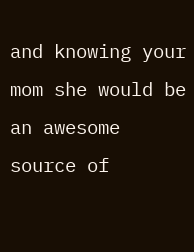and knowing your mom she would be an awesome source of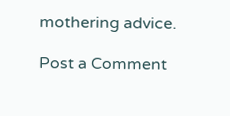mothering advice.

Post a Comment